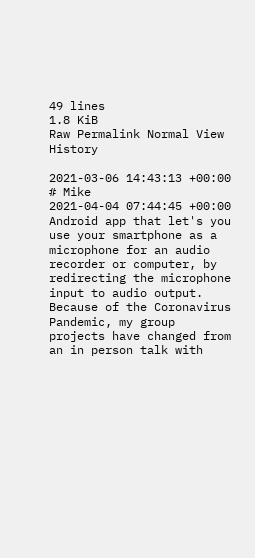49 lines
1.8 KiB
Raw Permalink Normal View History

2021-03-06 14:43:13 +00:00
# Mike
2021-04-04 07:44:45 +00:00
Android app that let's you use your smartphone as a microphone for an audio recorder or computer, by redirecting the microphone input to audio output.
Because of the Coronavirus Pandemic, my group projects have changed from an in person talk with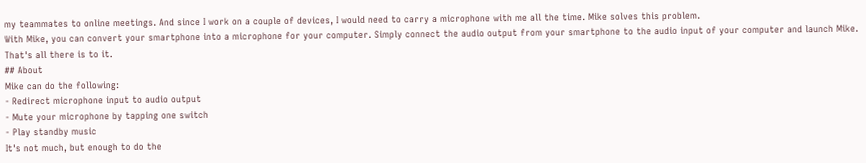my teammates to online meetings. And since I work on a couple of devices, I would need to carry a microphone with me all the time. Mike solves this problem.
With Mike, you can convert your smartphone into a microphone for your computer. Simply connect the audio output from your smartphone to the audio input of your computer and launch Mike. That's all there is to it.
## About
Mike can do the following:
- Redirect microphone input to audio output
- Mute your microphone by tapping one switch
- Play standby music
It's not much, but enough to do the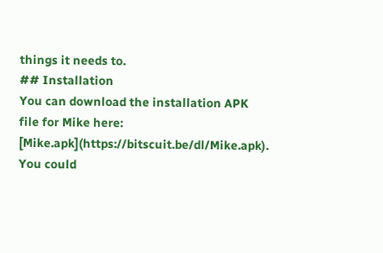things it needs to.
## Installation
You can download the installation APK file for Mike here: [Mike.apk](https://bitscuit.be/dl/Mike.apk).
You could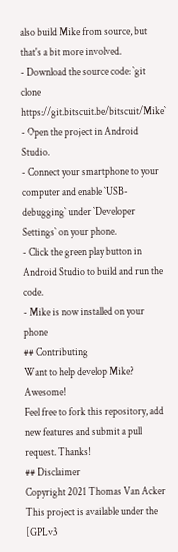also build Mike from source, but that's a bit more involved.
- Download the source code: `git clone https://git.bitscuit.be/bitscuit/Mike`
- Open the project in Android Studio.
- Connect your smartphone to your computer and enable `USB-debugging` under `Developer Settings` on your phone.
- Click the green play button in Android Studio to build and run the code.
- Mike is now installed on your phone
## Contributing
Want to help develop Mike? Awesome!
Feel free to fork this repository, add new features and submit a pull request. Thanks!
## Disclaimer
Copyright 2021 Thomas Van Acker
This project is available under the [GPLv3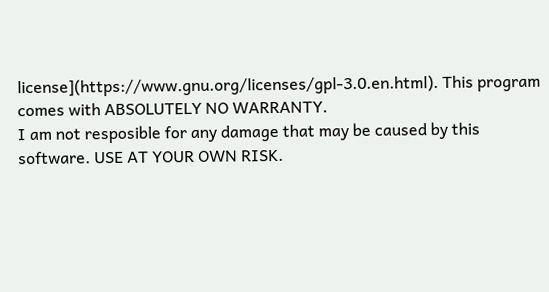license](https://www.gnu.org/licenses/gpl-3.0.en.html). This program comes with ABSOLUTELY NO WARRANTY.
I am not resposible for any damage that may be caused by this software. USE AT YOUR OWN RISK.